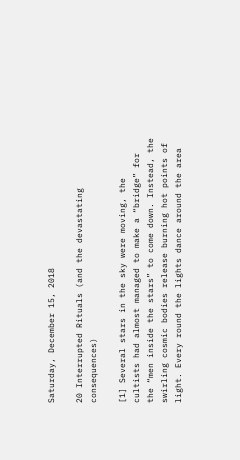Saturday, December 15, 2018

20 Interrupted Rituals (and the devastating consequences)

[1] Several stars in the sky were moving, the cultists had almost managed to make a “bridge” for the “men inside the stars” to come down. Instead, the swirling cosmic bodies release burning hot points of light. Every round the lights dance around the area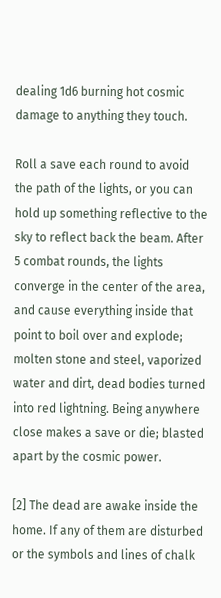dealing 1d6 burning hot cosmic damage to anything they touch.

Roll a save each round to avoid the path of the lights, or you can hold up something reflective to the sky to reflect back the beam. After 5 combat rounds, the lights converge in the center of the area, and cause everything inside that point to boil over and explode; molten stone and steel, vaporized water and dirt, dead bodies turned into red lightning. Being anywhere close makes a save or die; blasted apart by the cosmic power.

[2] The dead are awake inside the home. If any of them are disturbed or the symbols and lines of chalk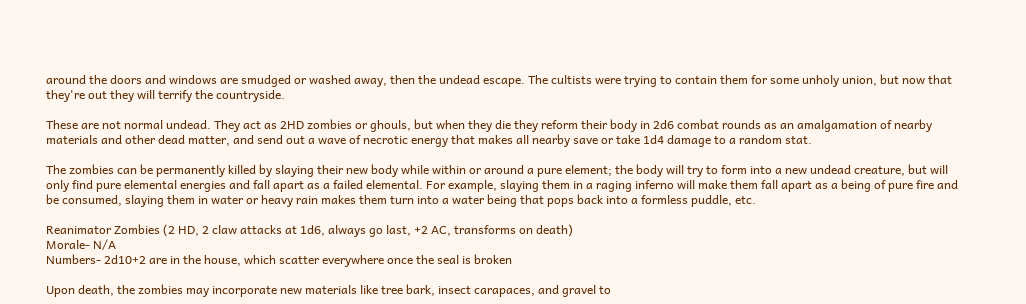around the doors and windows are smudged or washed away, then the undead escape. The cultists were trying to contain them for some unholy union, but now that they're out they will terrify the countryside.

These are not normal undead. They act as 2HD zombies or ghouls, but when they die they reform their body in 2d6 combat rounds as an amalgamation of nearby materials and other dead matter, and send out a wave of necrotic energy that makes all nearby save or take 1d4 damage to a random stat.

The zombies can be permanently killed by slaying their new body while within or around a pure element; the body will try to form into a new undead creature, but will only find pure elemental energies and fall apart as a failed elemental. For example, slaying them in a raging inferno will make them fall apart as a being of pure fire and be consumed, slaying them in water or heavy rain makes them turn into a water being that pops back into a formless puddle, etc.

Reanimator Zombies (2 HD, 2 claw attacks at 1d6, always go last, +2 AC, transforms on death)
Morale- N/A
Numbers- 2d10+2 are in the house, which scatter everywhere once the seal is broken

Upon death, the zombies may incorporate new materials like tree bark, insect carapaces, and gravel to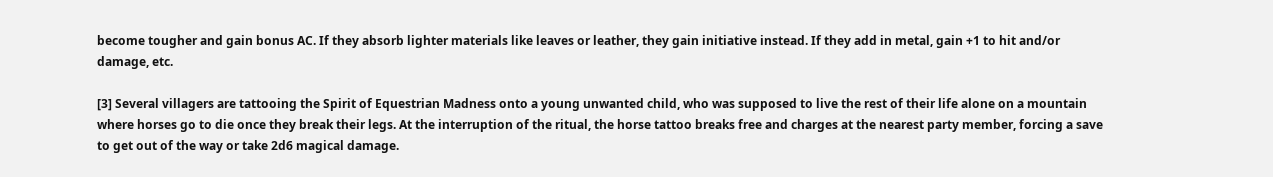become tougher and gain bonus AC. If they absorb lighter materials like leaves or leather, they gain initiative instead. If they add in metal, gain +1 to hit and/or damage, etc.

[3] Several villagers are tattooing the Spirit of Equestrian Madness onto a young unwanted child, who was supposed to live the rest of their life alone on a mountain where horses go to die once they break their legs. At the interruption of the ritual, the horse tattoo breaks free and charges at the nearest party member, forcing a save to get out of the way or take 2d6 magical damage.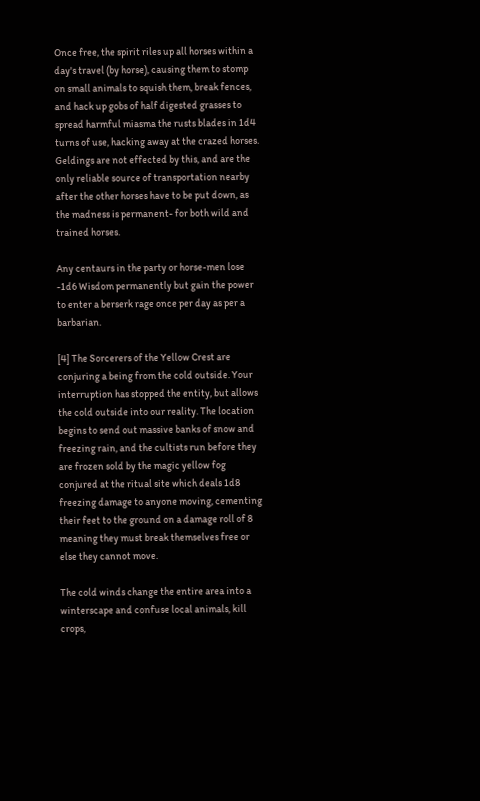Once free, the spirit riles up all horses within a day's travel (by horse), causing them to stomp on small animals to squish them, break fences, and hack up gobs of half digested grasses to spread harmful miasma the rusts blades in 1d4 turns of use, hacking away at the crazed horses. Geldings are not effected by this, and are the only reliable source of transportation nearby after the other horses have to be put down, as the madness is permanent- for both wild and trained horses.

Any centaurs in the party or horse-men lose -1d6 Wisdom permanently but gain the power to enter a berserk rage once per day as per a barbarian.

[4] The Sorcerers of the Yellow Crest are conjuring a being from the cold outside. Your interruption has stopped the entity, but allows the cold outside into our reality. The location begins to send out massive banks of snow and freezing rain, and the cultists run before they are frozen sold by the magic yellow fog conjured at the ritual site which deals 1d8 freezing damage to anyone moving, cementing their feet to the ground on a damage roll of 8 meaning they must break themselves free or else they cannot move.

The cold winds change the entire area into a winterscape and confuse local animals, kill crops,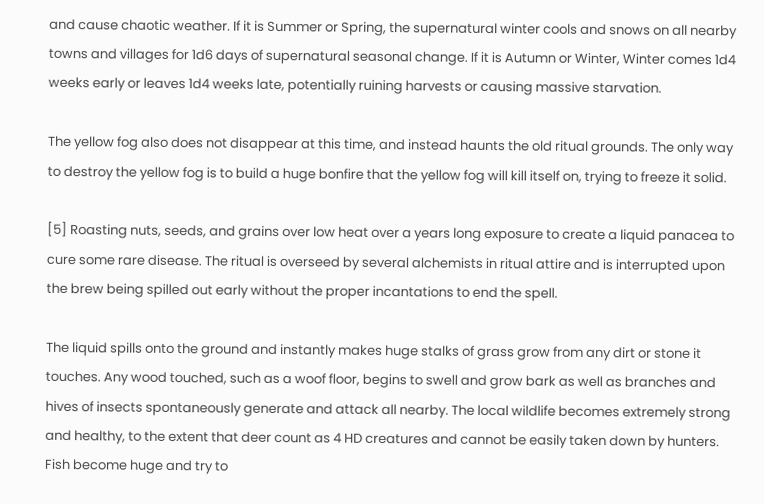and cause chaotic weather. If it is Summer or Spring, the supernatural winter cools and snows on all nearby towns and villages for 1d6 days of supernatural seasonal change. If it is Autumn or Winter, Winter comes 1d4 weeks early or leaves 1d4 weeks late, potentially ruining harvests or causing massive starvation.

The yellow fog also does not disappear at this time, and instead haunts the old ritual grounds. The only way to destroy the yellow fog is to build a huge bonfire that the yellow fog will kill itself on, trying to freeze it solid.

[5] Roasting nuts, seeds, and grains over low heat over a years long exposure to create a liquid panacea to cure some rare disease. The ritual is overseed by several alchemists in ritual attire and is interrupted upon the brew being spilled out early without the proper incantations to end the spell.

The liquid spills onto the ground and instantly makes huge stalks of grass grow from any dirt or stone it touches. Any wood touched, such as a woof floor, begins to swell and grow bark as well as branches and hives of insects spontaneously generate and attack all nearby. The local wildlife becomes extremely strong and healthy, to the extent that deer count as 4 HD creatures and cannot be easily taken down by hunters. Fish become huge and try to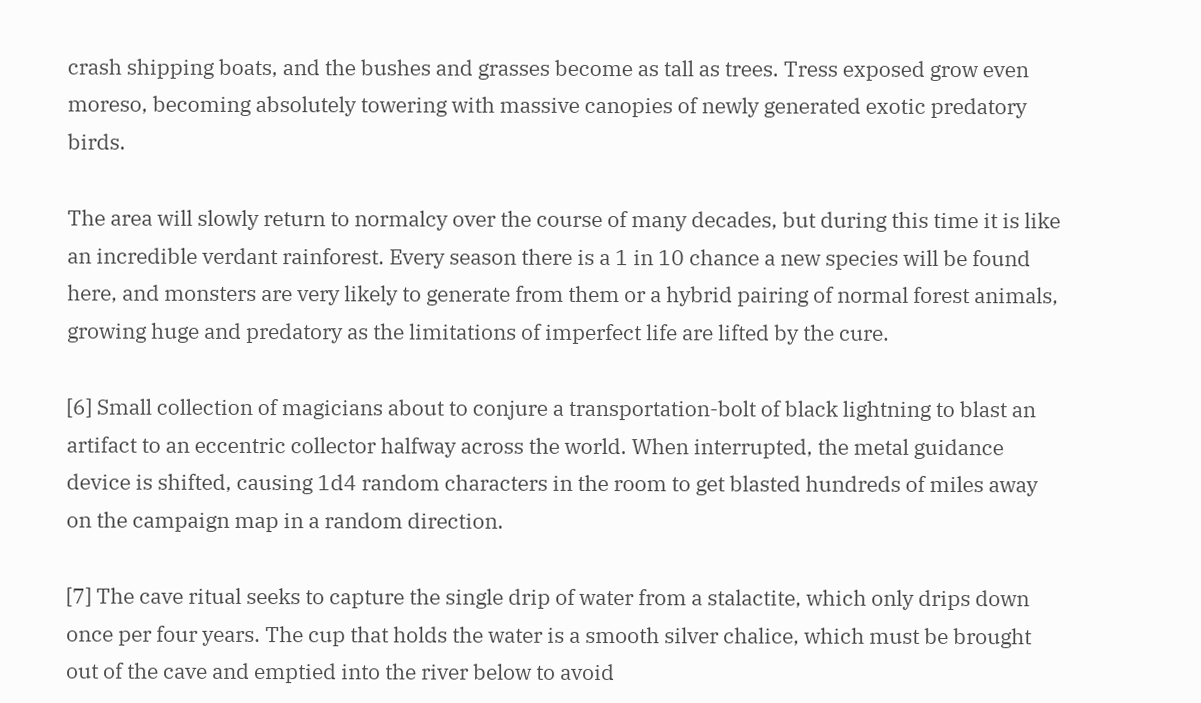crash shipping boats, and the bushes and grasses become as tall as trees. Tress exposed grow even moreso, becoming absolutely towering with massive canopies of newly generated exotic predatory birds.

The area will slowly return to normalcy over the course of many decades, but during this time it is like an incredible verdant rainforest. Every season there is a 1 in 10 chance a new species will be found here, and monsters are very likely to generate from them or a hybrid pairing of normal forest animals, growing huge and predatory as the limitations of imperfect life are lifted by the cure.

[6] Small collection of magicians about to conjure a transportation-bolt of black lightning to blast an artifact to an eccentric collector halfway across the world. When interrupted, the metal guidance device is shifted, causing 1d4 random characters in the room to get blasted hundreds of miles away on the campaign map in a random direction.

[7] The cave ritual seeks to capture the single drip of water from a stalactite, which only drips down once per four years. The cup that holds the water is a smooth silver chalice, which must be brought out of the cave and emptied into the river below to avoid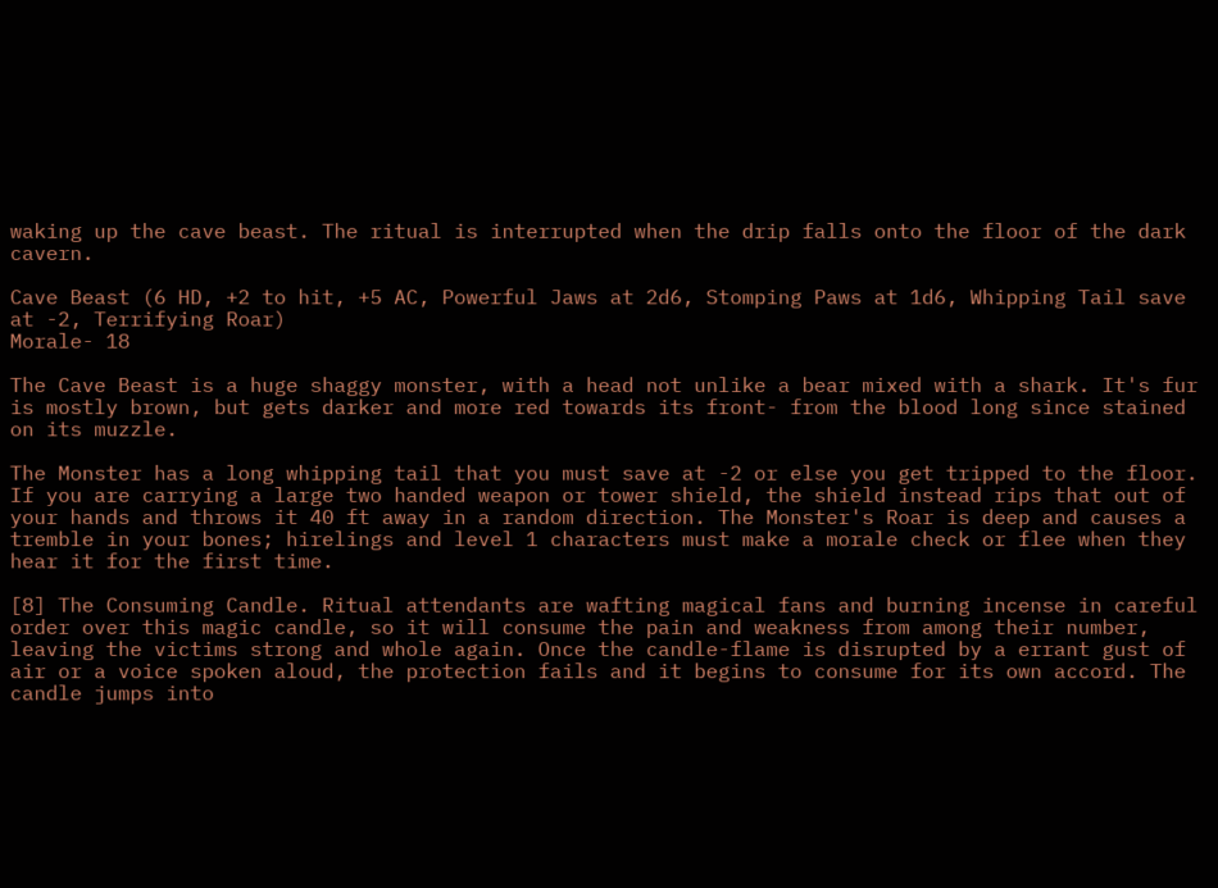waking up the cave beast. The ritual is interrupted when the drip falls onto the floor of the dark cavern.

Cave Beast (6 HD, +2 to hit, +5 AC, Powerful Jaws at 2d6, Stomping Paws at 1d6, Whipping Tail save at -2, Terrifying Roar)
Morale- 18

The Cave Beast is a huge shaggy monster, with a head not unlike a bear mixed with a shark. It's fur is mostly brown, but gets darker and more red towards its front- from the blood long since stained on its muzzle.

The Monster has a long whipping tail that you must save at -2 or else you get tripped to the floor. If you are carrying a large two handed weapon or tower shield, the shield instead rips that out of your hands and throws it 40 ft away in a random direction. The Monster's Roar is deep and causes a tremble in your bones; hirelings and level 1 characters must make a morale check or flee when they hear it for the first time.

[8] The Consuming Candle. Ritual attendants are wafting magical fans and burning incense in careful order over this magic candle, so it will consume the pain and weakness from among their number, leaving the victims strong and whole again. Once the candle-flame is disrupted by a errant gust of air or a voice spoken aloud, the protection fails and it begins to consume for its own accord. The candle jumps into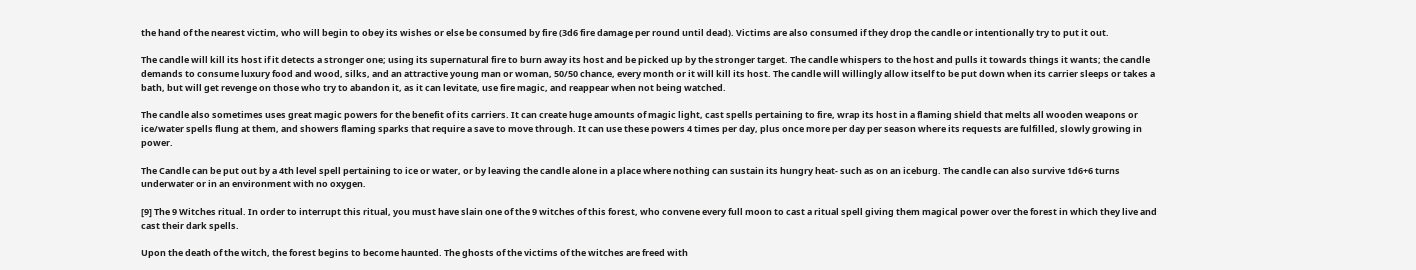the hand of the nearest victim, who will begin to obey its wishes or else be consumed by fire (3d6 fire damage per round until dead). Victims are also consumed if they drop the candle or intentionally try to put it out.

The candle will kill its host if it detects a stronger one; using its supernatural fire to burn away its host and be picked up by the stronger target. The candle whispers to the host and pulls it towards things it wants; the candle demands to consume luxury food and wood, silks, and an attractive young man or woman, 50/50 chance, every month or it will kill its host. The candle will willingly allow itself to be put down when its carrier sleeps or takes a bath, but will get revenge on those who try to abandon it, as it can levitate, use fire magic, and reappear when not being watched.

The candle also sometimes uses great magic powers for the benefit of its carriers. It can create huge amounts of magic light, cast spells pertaining to fire, wrap its host in a flaming shield that melts all wooden weapons or ice/water spells flung at them, and showers flaming sparks that require a save to move through. It can use these powers 4 times per day, plus once more per day per season where its requests are fulfilled, slowly growing in power.

The Candle can be put out by a 4th level spell pertaining to ice or water, or by leaving the candle alone in a place where nothing can sustain its hungry heat- such as on an iceburg. The candle can also survive 1d6+6 turns underwater or in an environment with no oxygen.

[9] The 9 Witches ritual. In order to interrupt this ritual, you must have slain one of the 9 witches of this forest, who convene every full moon to cast a ritual spell giving them magical power over the forest in which they live and cast their dark spells.

Upon the death of the witch, the forest begins to become haunted. The ghosts of the victims of the witches are freed with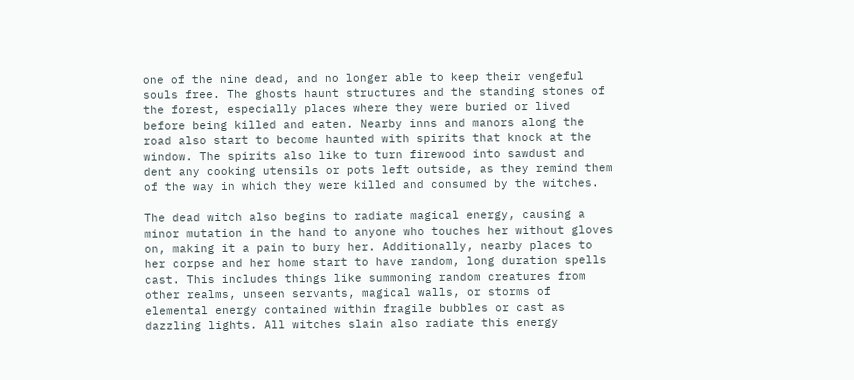one of the nine dead, and no longer able to keep their vengeful souls free. The ghosts haunt structures and the standing stones of the forest, especially places where they were buried or lived before being killed and eaten. Nearby inns and manors along the road also start to become haunted with spirits that knock at the window. The spirits also like to turn firewood into sawdust and dent any cooking utensils or pots left outside, as they remind them of the way in which they were killed and consumed by the witches.

The dead witch also begins to radiate magical energy, causing a minor mutation in the hand to anyone who touches her without gloves on, making it a pain to bury her. Additionally, nearby places to her corpse and her home start to have random, long duration spells cast. This includes things like summoning random creatures from other realms, unseen servants, magical walls, or storms of elemental energy contained within fragile bubbles or cast as dazzling lights. All witches slain also radiate this energy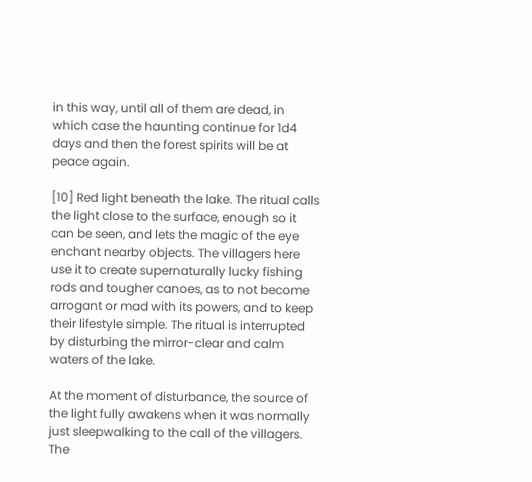in this way, until all of them are dead, in which case the haunting continue for 1d4 days and then the forest spirits will be at peace again.

[10] Red light beneath the lake. The ritual calls the light close to the surface, enough so it can be seen, and lets the magic of the eye enchant nearby objects. The villagers here use it to create supernaturally lucky fishing rods and tougher canoes, as to not become arrogant or mad with its powers, and to keep their lifestyle simple. The ritual is interrupted by disturbing the mirror-clear and calm waters of the lake.

At the moment of disturbance, the source of the light fully awakens when it was normally just sleepwalking to the call of the villagers. The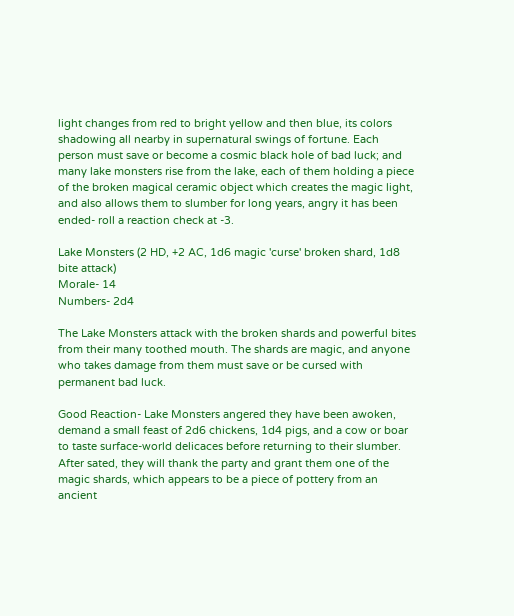light changes from red to bright yellow and then blue, its colors shadowing all nearby in supernatural swings of fortune. Each person must save or become a cosmic black hole of bad luck; and many lake monsters rise from the lake, each of them holding a piece of the broken magical ceramic object which creates the magic light, and also allows them to slumber for long years, angry it has been ended- roll a reaction check at -3.

Lake Monsters (2 HD, +2 AC, 1d6 magic 'curse' broken shard, 1d8 bite attack)
Morale- 14
Numbers- 2d4

The Lake Monsters attack with the broken shards and powerful bites from their many toothed mouth. The shards are magic, and anyone who takes damage from them must save or be cursed with permanent bad luck.

Good Reaction- Lake Monsters angered they have been awoken, demand a small feast of 2d6 chickens, 1d4 pigs, and a cow or boar to taste surface-world delicaces before returning to their slumber. After sated, they will thank the party and grant them one of the magic shards, which appears to be a piece of pottery from an ancient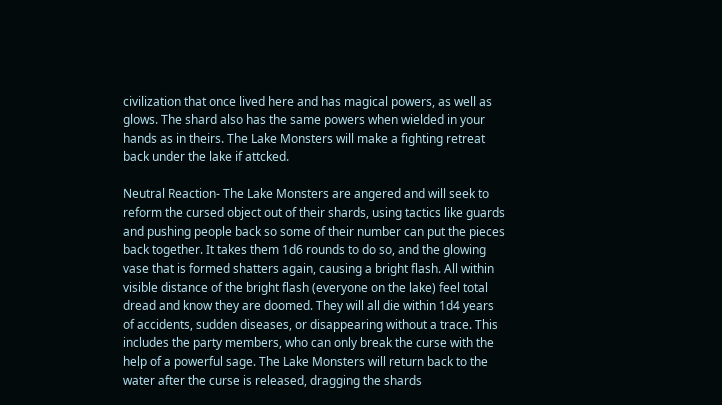civilization that once lived here and has magical powers, as well as glows. The shard also has the same powers when wielded in your hands as in theirs. The Lake Monsters will make a fighting retreat back under the lake if attcked.

Neutral Reaction- The Lake Monsters are angered and will seek to reform the cursed object out of their shards, using tactics like guards and pushing people back so some of their number can put the pieces back together. It takes them 1d6 rounds to do so, and the glowing vase that is formed shatters again, causing a bright flash. All within visible distance of the bright flash (everyone on the lake) feel total dread and know they are doomed. They will all die within 1d4 years of accidents, sudden diseases, or disappearing without a trace. This includes the party members, who can only break the curse with the help of a powerful sage. The Lake Monsters will return back to the water after the curse is released, dragging the shards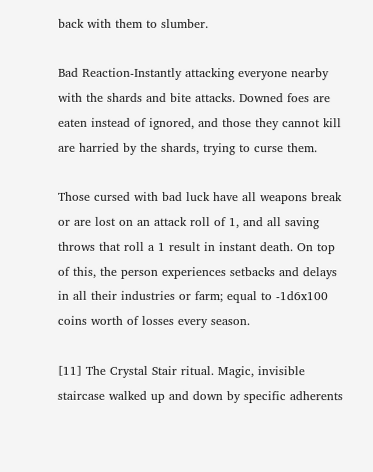back with them to slumber.

Bad Reaction-Instantly attacking everyone nearby with the shards and bite attacks. Downed foes are eaten instead of ignored, and those they cannot kill are harried by the shards, trying to curse them.

Those cursed with bad luck have all weapons break or are lost on an attack roll of 1, and all saving throws that roll a 1 result in instant death. On top of this, the person experiences setbacks and delays in all their industries or farm; equal to -1d6x100 coins worth of losses every season.

[11] The Crystal Stair ritual. Magic, invisible staircase walked up and down by specific adherents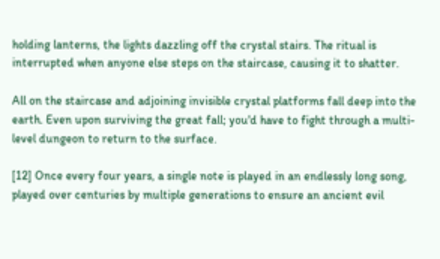holding lanterns, the lights dazzling off the crystal stairs. The ritual is interrupted when anyone else steps on the staircase, causing it to shatter.

All on the staircase and adjoining invisible crystal platforms fall deep into the earth. Even upon surviving the great fall; you'd have to fight through a multi-level dungeon to return to the surface.

[12] Once every four years, a single note is played in an endlessly long song, played over centuries by multiple generations to ensure an ancient evil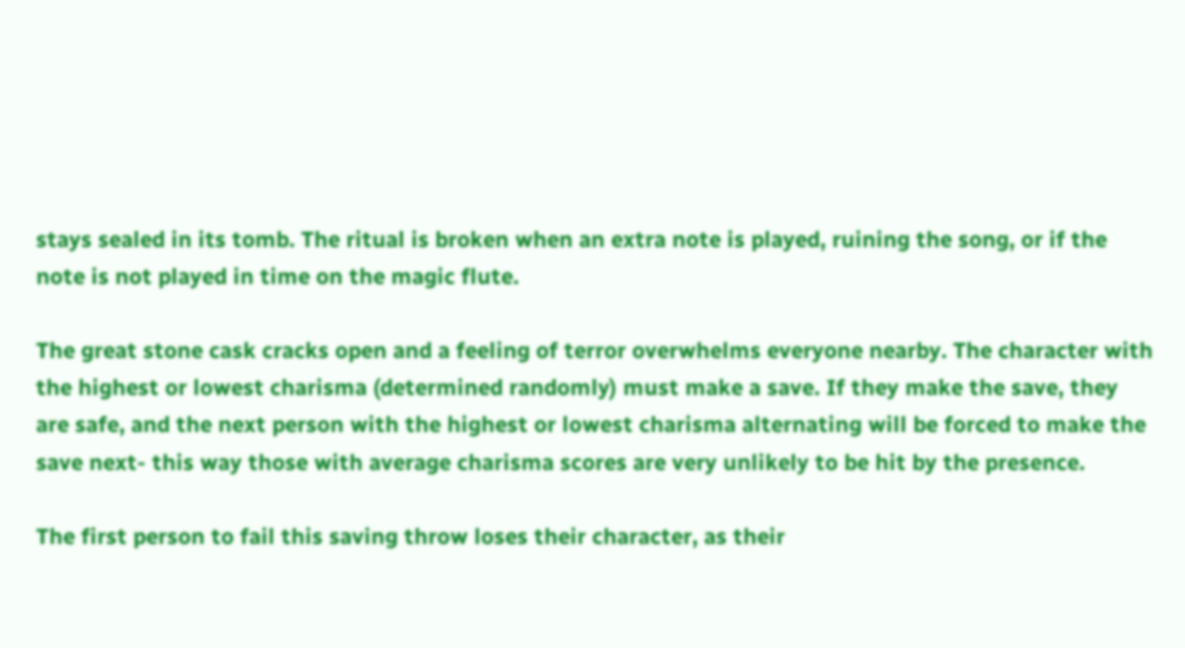stays sealed in its tomb. The ritual is broken when an extra note is played, ruining the song, or if the note is not played in time on the magic flute.

The great stone cask cracks open and a feeling of terror overwhelms everyone nearby. The character with the highest or lowest charisma (determined randomly) must make a save. If they make the save, they are safe, and the next person with the highest or lowest charisma alternating will be forced to make the save next- this way those with average charisma scores are very unlikely to be hit by the presence.

The first person to fail this saving throw loses their character, as their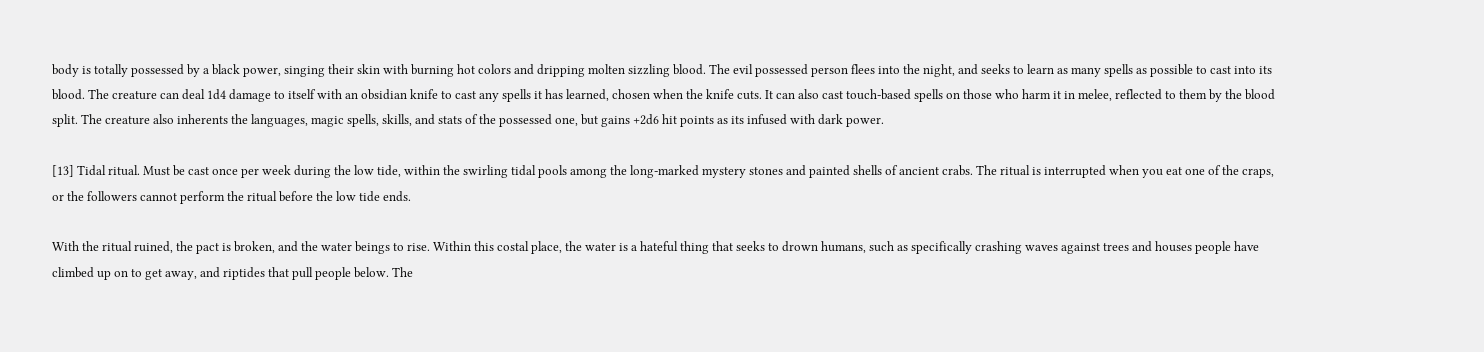body is totally possessed by a black power, singing their skin with burning hot colors and dripping molten sizzling blood. The evil possessed person flees into the night, and seeks to learn as many spells as possible to cast into its blood. The creature can deal 1d4 damage to itself with an obsidian knife to cast any spells it has learned, chosen when the knife cuts. It can also cast touch-based spells on those who harm it in melee, reflected to them by the blood split. The creature also inherents the languages, magic spells, skills, and stats of the possessed one, but gains +2d6 hit points as its infused with dark power.

[13] Tidal ritual. Must be cast once per week during the low tide, within the swirling tidal pools among the long-marked mystery stones and painted shells of ancient crabs. The ritual is interrupted when you eat one of the craps, or the followers cannot perform the ritual before the low tide ends.

With the ritual ruined, the pact is broken, and the water beings to rise. Within this costal place, the water is a hateful thing that seeks to drown humans, such as specifically crashing waves against trees and houses people have climbed up on to get away, and riptides that pull people below. The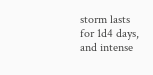storm lasts for 1d4 days, and intense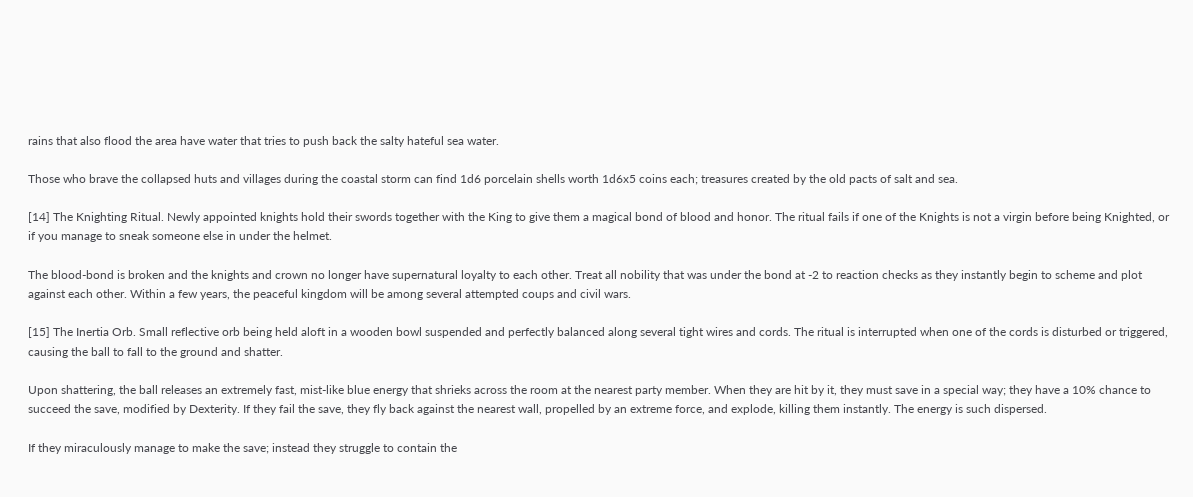rains that also flood the area have water that tries to push back the salty hateful sea water.

Those who brave the collapsed huts and villages during the coastal storm can find 1d6 porcelain shells worth 1d6x5 coins each; treasures created by the old pacts of salt and sea.

[14] The Knighting Ritual. Newly appointed knights hold their swords together with the King to give them a magical bond of blood and honor. The ritual fails if one of the Knights is not a virgin before being Knighted, or if you manage to sneak someone else in under the helmet.

The blood-bond is broken and the knights and crown no longer have supernatural loyalty to each other. Treat all nobility that was under the bond at -2 to reaction checks as they instantly begin to scheme and plot against each other. Within a few years, the peaceful kingdom will be among several attempted coups and civil wars.

[15] The Inertia Orb. Small reflective orb being held aloft in a wooden bowl suspended and perfectly balanced along several tight wires and cords. The ritual is interrupted when one of the cords is disturbed or triggered, causing the ball to fall to the ground and shatter.

Upon shattering, the ball releases an extremely fast, mist-like blue energy that shrieks across the room at the nearest party member. When they are hit by it, they must save in a special way; they have a 10% chance to succeed the save, modified by Dexterity. If they fail the save, they fly back against the nearest wall, propelled by an extreme force, and explode, killing them instantly. The energy is such dispersed.

If they miraculously manage to make the save; instead they struggle to contain the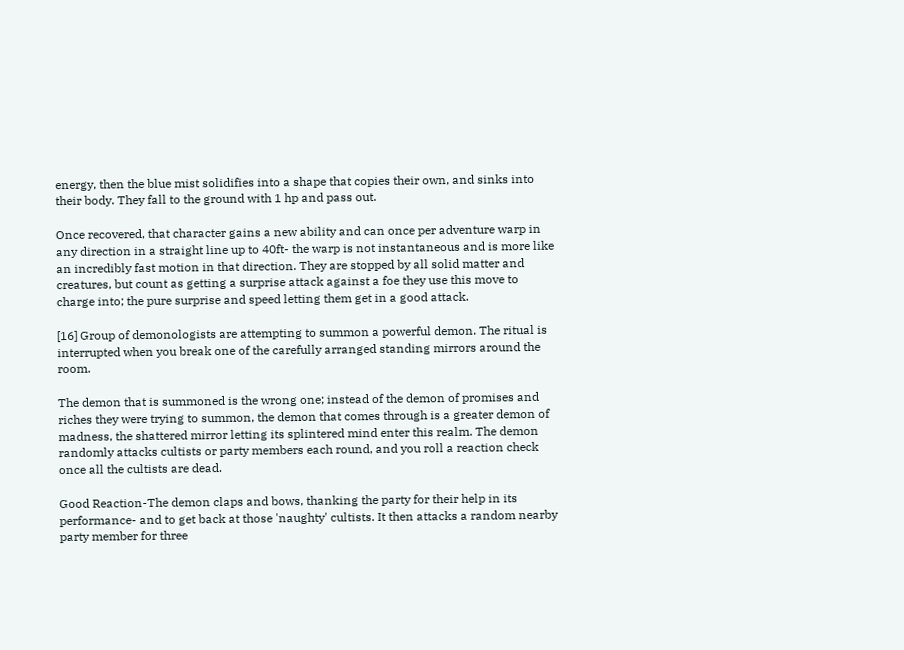energy, then the blue mist solidifies into a shape that copies their own, and sinks into their body. They fall to the ground with 1 hp and pass out.

Once recovered, that character gains a new ability and can once per adventure warp in any direction in a straight line up to 40ft- the warp is not instantaneous and is more like an incredibly fast motion in that direction. They are stopped by all solid matter and creatures, but count as getting a surprise attack against a foe they use this move to charge into; the pure surprise and speed letting them get in a good attack.

[16] Group of demonologists are attempting to summon a powerful demon. The ritual is interrupted when you break one of the carefully arranged standing mirrors around the room.

The demon that is summoned is the wrong one; instead of the demon of promises and riches they were trying to summon, the demon that comes through is a greater demon of madness, the shattered mirror letting its splintered mind enter this realm. The demon randomly attacks cultists or party members each round, and you roll a reaction check once all the cultists are dead.

Good Reaction-The demon claps and bows, thanking the party for their help in its performance- and to get back at those 'naughty' cultists. It then attacks a random nearby party member for three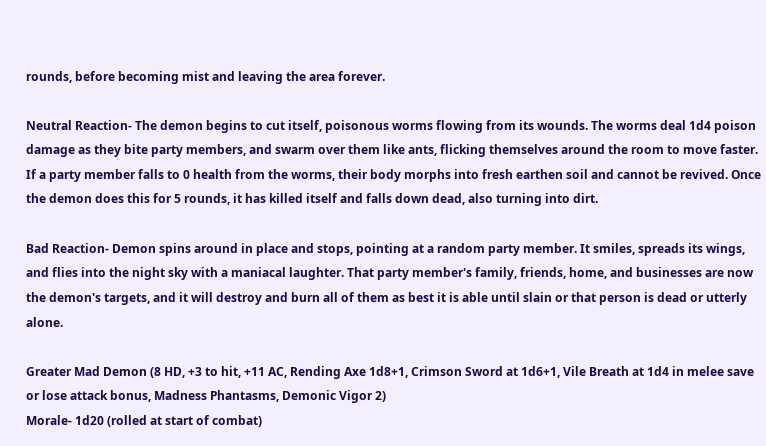rounds, before becoming mist and leaving the area forever.

Neutral Reaction- The demon begins to cut itself, poisonous worms flowing from its wounds. The worms deal 1d4 poison damage as they bite party members, and swarm over them like ants, flicking themselves around the room to move faster. If a party member falls to 0 health from the worms, their body morphs into fresh earthen soil and cannot be revived. Once the demon does this for 5 rounds, it has killed itself and falls down dead, also turning into dirt.

Bad Reaction- Demon spins around in place and stops, pointing at a random party member. It smiles, spreads its wings, and flies into the night sky with a maniacal laughter. That party member's family, friends, home, and businesses are now the demon's targets, and it will destroy and burn all of them as best it is able until slain or that person is dead or utterly alone.

Greater Mad Demon (8 HD, +3 to hit, +11 AC, Rending Axe 1d8+1, Crimson Sword at 1d6+1, Vile Breath at 1d4 in melee save or lose attack bonus, Madness Phantasms, Demonic Vigor 2)
Morale- 1d20 (rolled at start of combat)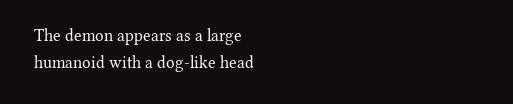The demon appears as a large humanoid with a dog-like head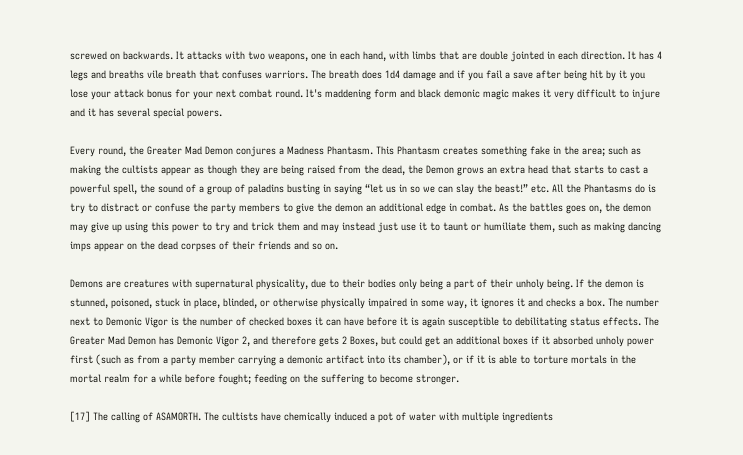screwed on backwards. It attacks with two weapons, one in each hand, with limbs that are double jointed in each direction. It has 4 legs and breaths vile breath that confuses warriors. The breath does 1d4 damage and if you fail a save after being hit by it you lose your attack bonus for your next combat round. It's maddening form and black demonic magic makes it very difficult to injure and it has several special powers.

Every round, the Greater Mad Demon conjures a Madness Phantasm. This Phantasm creates something fake in the area; such as making the cultists appear as though they are being raised from the dead, the Demon grows an extra head that starts to cast a powerful spell, the sound of a group of paladins busting in saying “let us in so we can slay the beast!” etc. All the Phantasms do is try to distract or confuse the party members to give the demon an additional edge in combat. As the battles goes on, the demon may give up using this power to try and trick them and may instead just use it to taunt or humiliate them, such as making dancing imps appear on the dead corpses of their friends and so on.

Demons are creatures with supernatural physicality, due to their bodies only being a part of their unholy being. If the demon is stunned, poisoned, stuck in place, blinded, or otherwise physically impaired in some way, it ignores it and checks a box. The number next to Demonic Vigor is the number of checked boxes it can have before it is again susceptible to debilitating status effects. The Greater Mad Demon has Demonic Vigor 2, and therefore gets 2 Boxes, but could get an additional boxes if it absorbed unholy power first (such as from a party member carrying a demonic artifact into its chamber), or if it is able to torture mortals in the mortal realm for a while before fought; feeding on the suffering to become stronger.

[17] The calling of ASAMORTH. The cultists have chemically induced a pot of water with multiple ingredients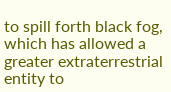to spill forth black fog, which has allowed a greater extraterrestrial entity to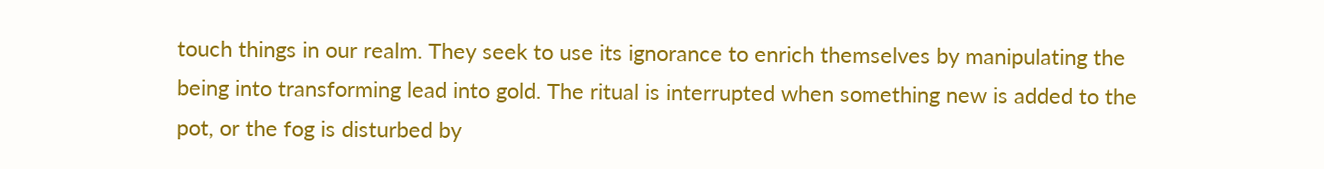touch things in our realm. They seek to use its ignorance to enrich themselves by manipulating the being into transforming lead into gold. The ritual is interrupted when something new is added to the pot, or the fog is disturbed by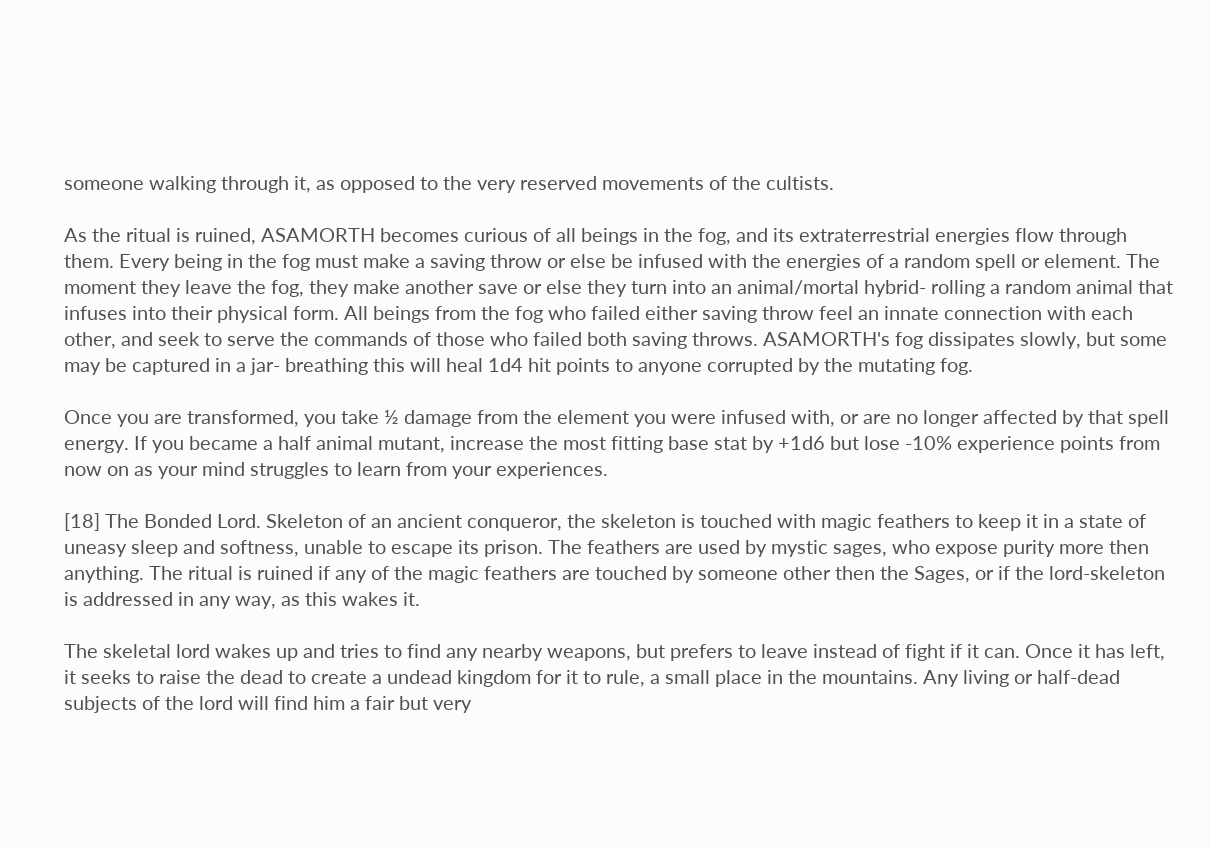someone walking through it, as opposed to the very reserved movements of the cultists.

As the ritual is ruined, ASAMORTH becomes curious of all beings in the fog, and its extraterrestrial energies flow through them. Every being in the fog must make a saving throw or else be infused with the energies of a random spell or element. The moment they leave the fog, they make another save or else they turn into an animal/mortal hybrid- rolling a random animal that infuses into their physical form. All beings from the fog who failed either saving throw feel an innate connection with each other, and seek to serve the commands of those who failed both saving throws. ASAMORTH's fog dissipates slowly, but some may be captured in a jar- breathing this will heal 1d4 hit points to anyone corrupted by the mutating fog.

Once you are transformed, you take ½ damage from the element you were infused with, or are no longer affected by that spell energy. If you became a half animal mutant, increase the most fitting base stat by +1d6 but lose -10% experience points from now on as your mind struggles to learn from your experiences.

[18] The Bonded Lord. Skeleton of an ancient conqueror, the skeleton is touched with magic feathers to keep it in a state of uneasy sleep and softness, unable to escape its prison. The feathers are used by mystic sages, who expose purity more then anything. The ritual is ruined if any of the magic feathers are touched by someone other then the Sages, or if the lord-skeleton is addressed in any way, as this wakes it.

The skeletal lord wakes up and tries to find any nearby weapons, but prefers to leave instead of fight if it can. Once it has left, it seeks to raise the dead to create a undead kingdom for it to rule, a small place in the mountains. Any living or half-dead subjects of the lord will find him a fair but very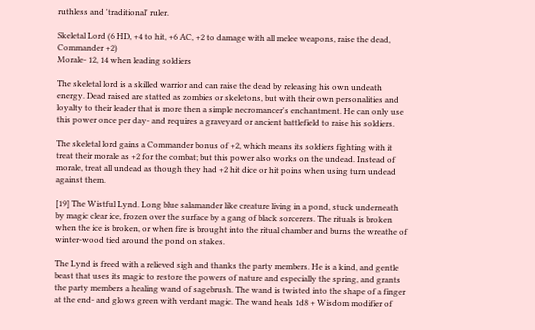ruthless and 'traditional' ruler.

Skeletal Lord (6 HD, +4 to hit, +6 AC, +2 to damage with all melee weapons, raise the dead, Commander +2)
Morale- 12, 14 when leading soldiers

The skeletal lord is a skilled warrior and can raise the dead by releasing his own undeath energy. Dead raised are statted as zombies or skeletons, but with their own personalities and loyalty to their leader that is more then a simple necromancer's enchantment. He can only use this power once per day- and requires a graveyard or ancient battlefield to raise his soldiers.

The skeletal lord gains a Commander bonus of +2, which means its soldiers fighting with it treat their morale as +2 for the combat; but this power also works on the undead. Instead of morale, treat all undead as though they had +2 hit dice or hit poins when using turn undead against them.

[19] The Wistful Lynd. Long blue salamander like creature living in a pond, stuck underneath by magic clear ice, frozen over the surface by a gang of black sorcerers. The rituals is broken when the ice is broken, or when fire is brought into the ritual chamber and burns the wreathe of winter-wood tied around the pond on stakes.

The Lynd is freed with a relieved sigh and thanks the party members. He is a kind, and gentle beast that uses its magic to restore the powers of nature and especially the spring, and grants the party members a healing wand of sagebrush. The wand is twisted into the shape of a finger at the end- and glows green with verdant magic. The wand heals 1d8 + Wisdom modifier of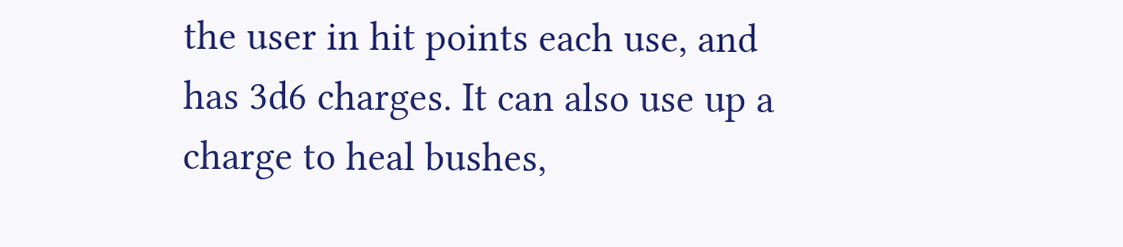the user in hit points each use, and has 3d6 charges. It can also use up a charge to heal bushes,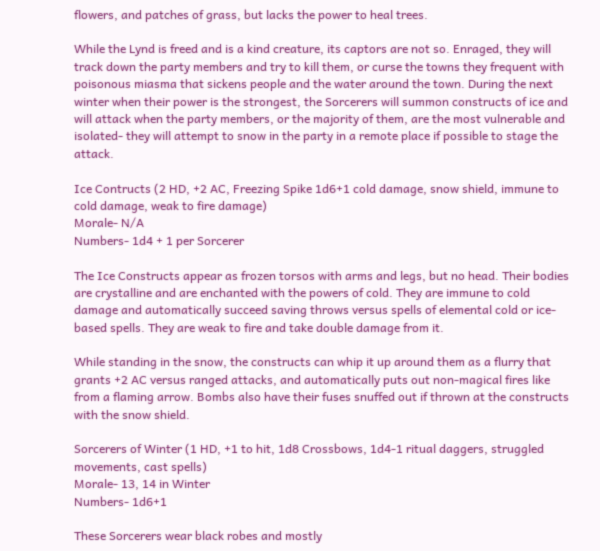flowers, and patches of grass, but lacks the power to heal trees.

While the Lynd is freed and is a kind creature, its captors are not so. Enraged, they will track down the party members and try to kill them, or curse the towns they frequent with poisonous miasma that sickens people and the water around the town. During the next winter when their power is the strongest, the Sorcerers will summon constructs of ice and will attack when the party members, or the majority of them, are the most vulnerable and isolated- they will attempt to snow in the party in a remote place if possible to stage the attack.

Ice Contructs (2 HD, +2 AC, Freezing Spike 1d6+1 cold damage, snow shield, immune to cold damage, weak to fire damage)
Morale- N/A
Numbers- 1d4 + 1 per Sorcerer

The Ice Constructs appear as frozen torsos with arms and legs, but no head. Their bodies are crystalline and are enchanted with the powers of cold. They are immune to cold damage and automatically succeed saving throws versus spells of elemental cold or ice-based spells. They are weak to fire and take double damage from it.

While standing in the snow, the constructs can whip it up around them as a flurry that grants +2 AC versus ranged attacks, and automatically puts out non-magical fires like from a flaming arrow. Bombs also have their fuses snuffed out if thrown at the constructs with the snow shield.

Sorcerers of Winter (1 HD, +1 to hit, 1d8 Crossbows, 1d4-1 ritual daggers, struggled movements, cast spells)
Morale- 13, 14 in Winter
Numbers- 1d6+1

These Sorcerers wear black robes and mostly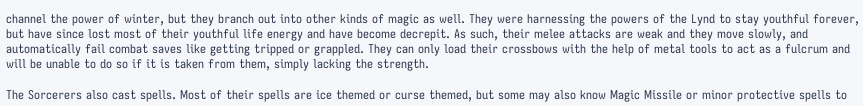channel the power of winter, but they branch out into other kinds of magic as well. They were harnessing the powers of the Lynd to stay youthful forever, but have since lost most of their youthful life energy and have become decrepit. As such, their melee attacks are weak and they move slowly, and automatically fail combat saves like getting tripped or grappled. They can only load their crossbows with the help of metal tools to act as a fulcrum and will be unable to do so if it is taken from them, simply lacking the strength.

The Sorcerers also cast spells. Most of their spells are ice themed or curse themed, but some may also know Magic Missile or minor protective spells to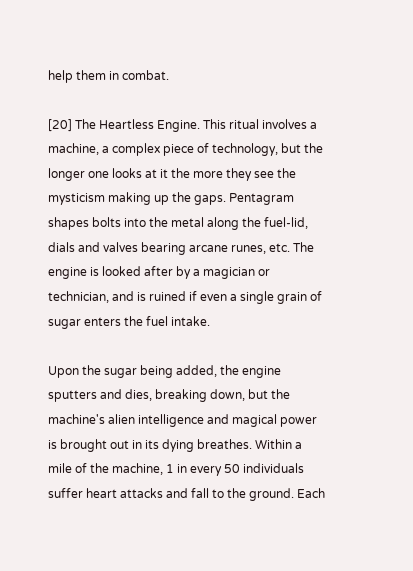help them in combat.

[20] The Heartless Engine. This ritual involves a machine, a complex piece of technology, but the longer one looks at it the more they see the mysticism making up the gaps. Pentagram shapes bolts into the metal along the fuel-lid, dials and valves bearing arcane runes, etc. The engine is looked after by a magician or technician, and is ruined if even a single grain of sugar enters the fuel intake.

Upon the sugar being added, the engine sputters and dies, breaking down, but the machine's alien intelligence and magical power is brought out in its dying breathes. Within a mile of the machine, 1 in every 50 individuals suffer heart attacks and fall to the ground. Each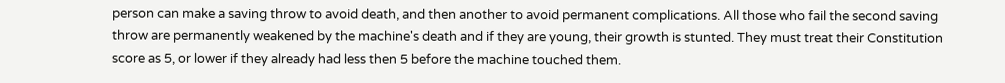person can make a saving throw to avoid death, and then another to avoid permanent complications. All those who fail the second saving throw are permanently weakened by the machine's death and if they are young, their growth is stunted. They must treat their Constitution score as 5, or lower if they already had less then 5 before the machine touched them.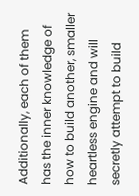Additionally, each of them has the inner knowledge of how to build another, smaller heartless engine and will secretly attempt to build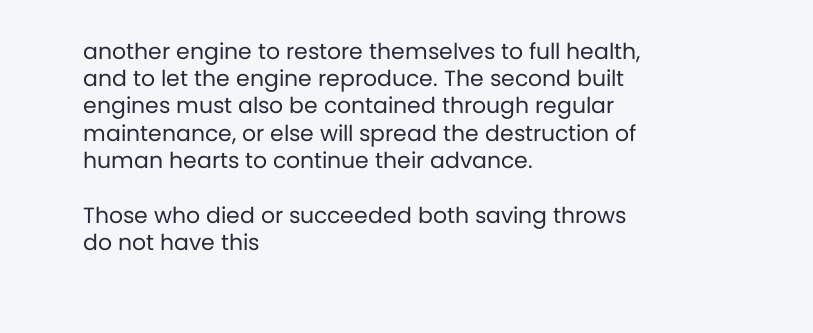another engine to restore themselves to full health, and to let the engine reproduce. The second built engines must also be contained through regular maintenance, or else will spread the destruction of human hearts to continue their advance.

Those who died or succeeded both saving throws do not have this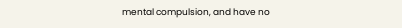mental compulsion, and have no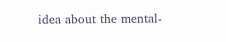idea about the mental-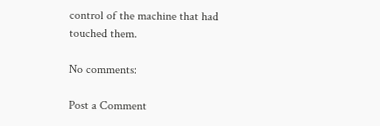control of the machine that had touched them.

No comments:

Post a Comment